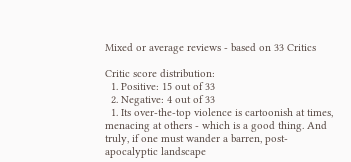Mixed or average reviews - based on 33 Critics

Critic score distribution:
  1. Positive: 15 out of 33
  2. Negative: 4 out of 33
  1. Its over-the-top violence is cartoonish at times, menacing at others - which is a good thing. And truly, if one must wander a barren, post-apocalyptic landscape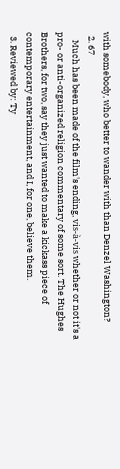with somebody, who better to wander with than Denzel Washington?
  2. 67
    Much has been made of the film's ending, vis-à-vis whether or not it's a pro- or anti-organized religion commentary of some sort. The Hughes Brothers, for two, say they just wanted to make a kickass piece of contemporary entertainment, and I, for one, believe them.
  3. Reviewed by: Ty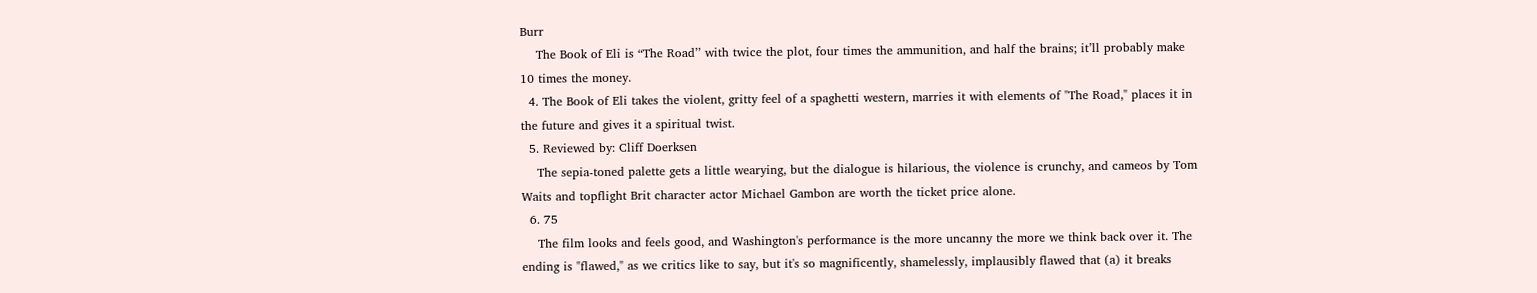Burr
    The Book of Eli is “The Road’’ with twice the plot, four times the ammunition, and half the brains; it’ll probably make 10 times the money.
  4. The Book of Eli takes the violent, gritty feel of a spaghetti western, marries it with elements of "The Road," places it in the future and gives it a spiritual twist.
  5. Reviewed by: Cliff Doerksen
    The sepia-toned palette gets a little wearying, but the dialogue is hilarious, the violence is crunchy, and cameos by Tom Waits and topflight Brit character actor Michael Gambon are worth the ticket price alone.
  6. 75
    The film looks and feels good, and Washington's performance is the more uncanny the more we think back over it. The ending is "flawed," as we critics like to say, but it's so magnificently, shamelessly, implausibly flawed that (a) it breaks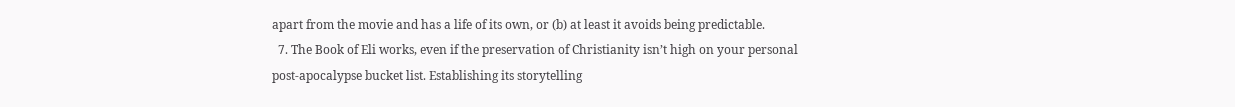apart from the movie and has a life of its own, or (b) at least it avoids being predictable.
  7. The Book of Eli works, even if the preservation of Christianity isn’t high on your personal post-apocalypse bucket list. Establishing its storytelling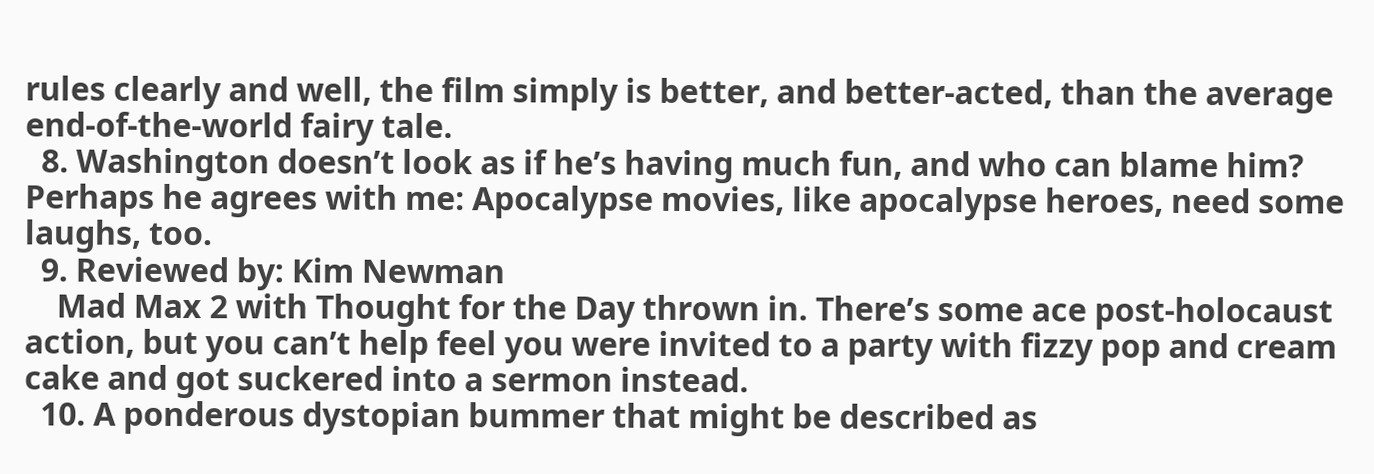rules clearly and well, the film simply is better, and better-acted, than the average end-of-the-world fairy tale.
  8. Washington doesn’t look as if he’s having much fun, and who can blame him? Perhaps he agrees with me: Apocalypse movies, like apocalypse heroes, need some laughs, too.
  9. Reviewed by: Kim Newman
    Mad Max 2 with Thought for the Day thrown in. There’s some ace post-holocaust action, but you can’t help feel you were invited to a party with fizzy pop and cream cake and got suckered into a sermon instead.
  10. A ponderous dystopian bummer that might be described as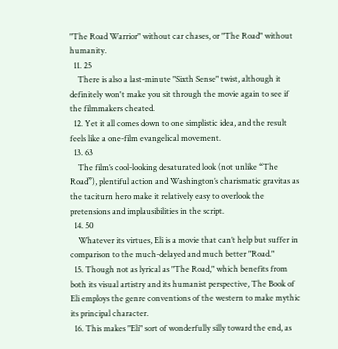"The Road Warrior" without car chases, or "The Road" without humanity.
  11. 25
    There is also a last-minute "Sixth Sense" twist, although it definitely won't make you sit through the movie again to see if the filmmakers cheated.
  12. Yet it all comes down to one simplistic idea, and the result feels like a one-film evangelical movement.
  13. 63
    The film’s cool-looking desaturated look (not unlike “The Road”), plentiful action and Washington’s charismatic gravitas as the taciturn hero make it relatively easy to overlook the pretensions and implausibilities in the script.
  14. 50
    Whatever its virtues, Eli is a movie that can’t help but suffer in comparison to the much-delayed and much better "Road."
  15. Though not as lyrical as "The Road," which benefits from both its visual artistry and its humanist perspective, The Book of Eli employs the genre conventions of the western to make mythic its principal character.
  16. This makes "Eli" sort of wonderfully silly toward the end, as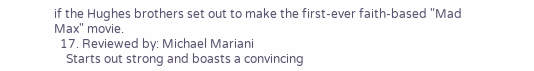if the Hughes brothers set out to make the first-ever faith-based "Mad Max" movie.
  17. Reviewed by: Michael Mariani
    Starts out strong and boasts a convincing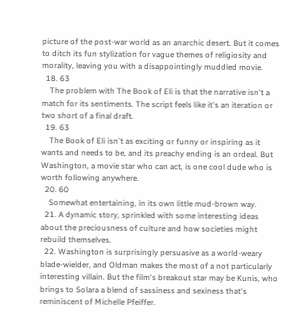picture of the post-war world as an anarchic desert. But it comes to ditch its fun stylization for vague themes of religiosity and morality, leaving you with a disappointingly muddled movie.
  18. 63
    The problem with The Book of Eli is that the narrative isn't a match for its sentiments. The script feels like it's an iteration or two short of a final draft.
  19. 63
    The Book of Eli isn't as exciting or funny or inspiring as it wants and needs to be, and its preachy ending is an ordeal. But Washington, a movie star who can act, is one cool dude who is worth following anywhere.
  20. 60
    Somewhat entertaining, in its own little mud-brown way.
  21. A dynamic story, sprinkled with some interesting ideas about the preciousness of culture and how societies might rebuild themselves.
  22. Washington is surprisingly persuasive as a world-weary blade-wielder, and Oldman makes the most of a not particularly interesting villain. But the film's breakout star may be Kunis, who brings to Solara a blend of sassiness and sexiness that's reminiscent of Michelle Pfeiffer.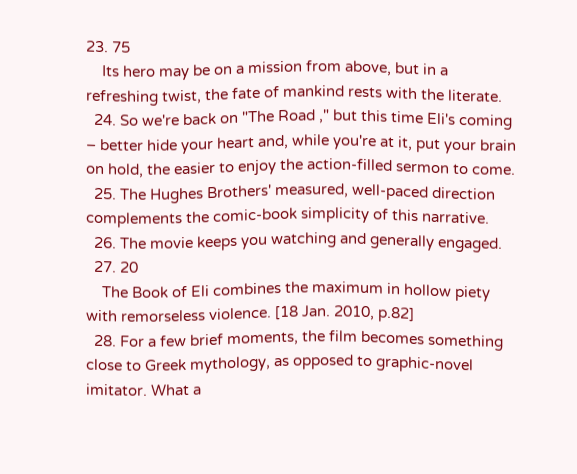23. 75
    Its hero may be on a mission from above, but in a refreshing twist, the fate of mankind rests with the literate.
  24. So we're back on "The Road ," but this time Eli's coming – better hide your heart and, while you're at it, put your brain on hold, the easier to enjoy the action-filled sermon to come.
  25. The Hughes Brothers' measured, well-paced direction complements the comic-book simplicity of this narrative.
  26. The movie keeps you watching and generally engaged.
  27. 20
    The Book of Eli combines the maximum in hollow piety with remorseless violence. [18 Jan. 2010, p.82]
  28. For a few brief moments, the film becomes something close to Greek mythology, as opposed to graphic-novel imitator. What a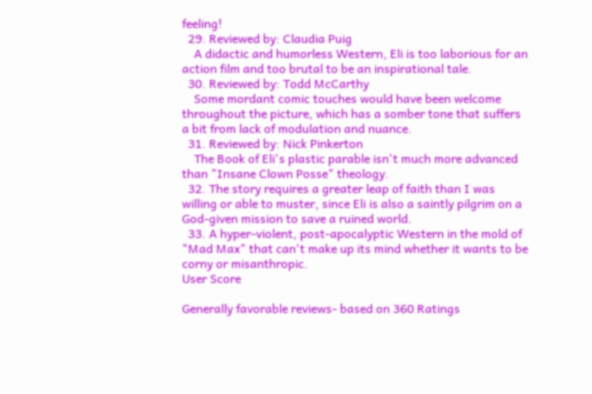feeling!
  29. Reviewed by: Claudia Puig
    A didactic and humorless Western, Eli is too laborious for an action film and too brutal to be an inspirational tale.
  30. Reviewed by: Todd McCarthy
    Some mordant comic touches would have been welcome throughout the picture, which has a somber tone that suffers a bit from lack of modulation and nuance.
  31. Reviewed by: Nick Pinkerton
    The Book of Eli's plastic parable isn't much more advanced than "Insane Clown Posse" theology.
  32. The story requires a greater leap of faith than I was willing or able to muster, since Eli is also a saintly pilgrim on a God-given mission to save a ruined world.
  33. A hyper-violent, post-apocalyptic Western in the mold of "Mad Max" that can't make up its mind whether it wants to be corny or misanthropic.
User Score

Generally favorable reviews- based on 360 Ratings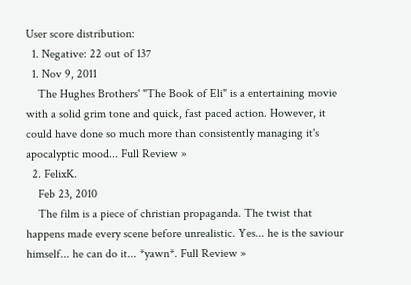User score distribution:
  1. Negative: 22 out of 137
  1. Nov 9, 2011
    The Hughes Brothers' "The Book of Eli" is a entertaining movie with a solid grim tone and quick, fast paced action. However, it could have done so much more than consistently managing it's apocalyptic mood... Full Review »
  2. FelixK.
    Feb 23, 2010
    The film is a piece of christian propaganda. The twist that happens made every scene before unrealistic. Yes... he is the saviour himself... he can do it... *yawn*. Full Review »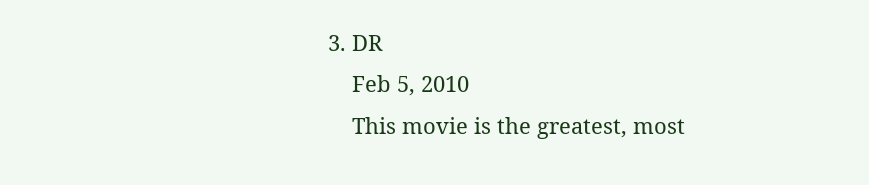3. DR
    Feb 5, 2010
    This movie is the greatest, most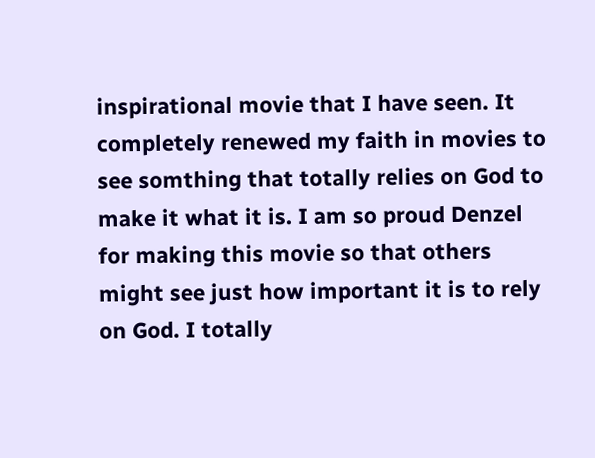inspirational movie that I have seen. It completely renewed my faith in movies to see somthing that totally relies on God to make it what it is. I am so proud Denzel for making this movie so that others might see just how important it is to rely on God. I totally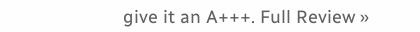give it an A+++. Full Review »